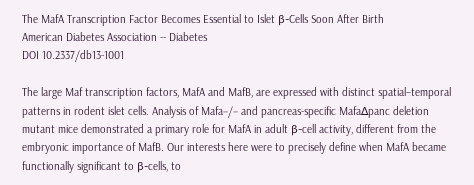The MafA Transcription Factor Becomes Essential to Islet β-Cells Soon After Birth
American Diabetes Association -- Diabetes
DOI 10.2337/db13-1001

The large Maf transcription factors, MafA and MafB, are expressed with distinct spatial–temporal patterns in rodent islet cells. Analysis of Mafa−/− and pancreas-specific Mafa∆panc deletion mutant mice demonstrated a primary role for MafA in adult β-cell activity, different from the embryonic importance of MafB. Our interests here were to precisely define when MafA became functionally significant to β-cells, to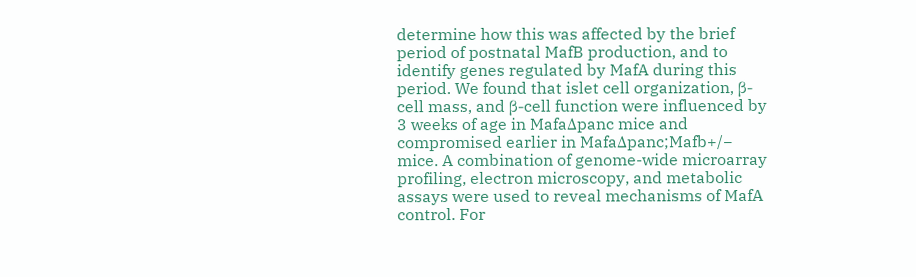determine how this was affected by the brief period of postnatal MafB production, and to identify genes regulated by MafA during this period. We found that islet cell organization, β-cell mass, and β-cell function were influenced by 3 weeks of age in MafaΔpanc mice and compromised earlier in MafaΔpanc;Mafb+/− mice. A combination of genome-wide microarray profiling, electron microscopy, and metabolic assays were used to reveal mechanisms of MafA control. For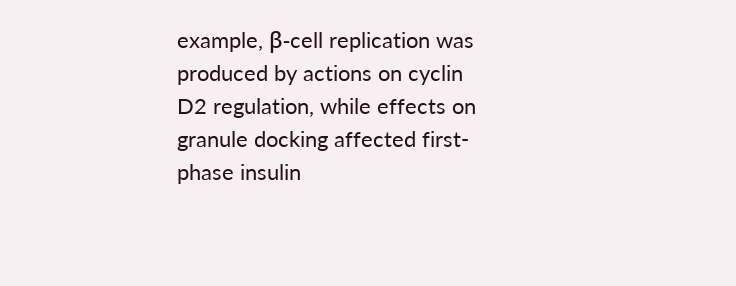example, β-cell replication was produced by actions on cyclin D2 regulation, while effects on granule docking affected first-phase insulin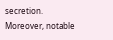secretion. Moreover, notable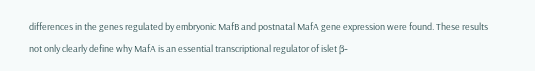differences in the genes regulated by embryonic MafB and postnatal MafA gene expression were found. These results not only clearly define why MafA is an essential transcriptional regulator of islet β-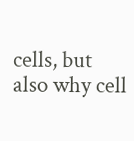cells, but also why cell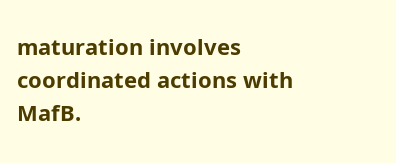maturation involves coordinated actions with MafB.